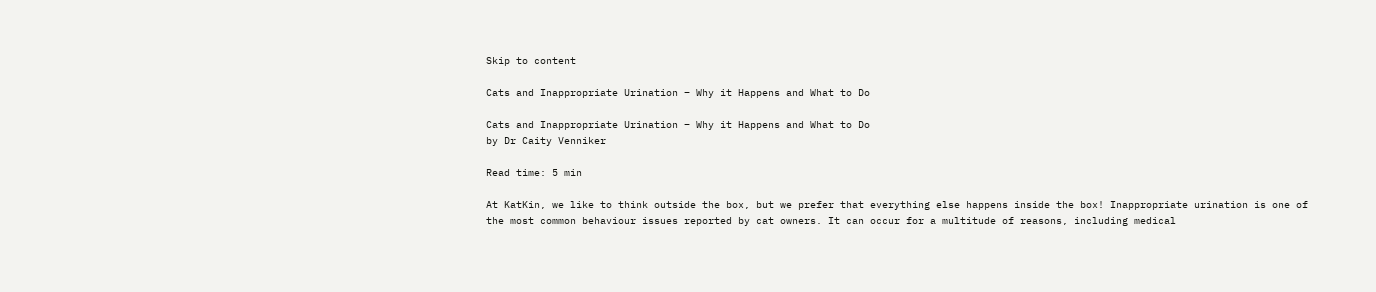Skip to content

Cats and Inappropriate Urination – Why it Happens and What to Do

Cats and Inappropriate Urination – Why it Happens and What to Do
by Dr Caity Venniker

Read time: 5 min

At KatKin, we like to think outside the box, but we prefer that everything else happens inside the box! Inappropriate urination is one of the most common behaviour issues reported by cat owners. It can occur for a multitude of reasons, including medical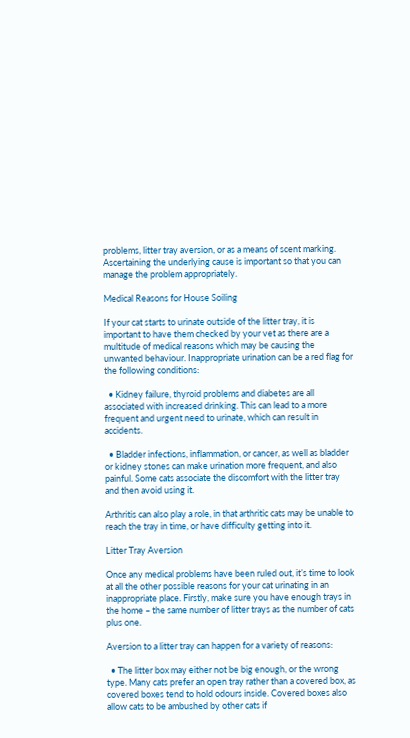problems, litter tray aversion, or as a means of scent marking. Ascertaining the underlying cause is important so that you can manage the problem appropriately.

Medical Reasons for House Soiling

If your cat starts to urinate outside of the litter tray, it is important to have them checked by your vet as there are a multitude of medical reasons which may be causing the unwanted behaviour. Inappropriate urination can be a red flag for the following conditions:

  • Kidney failure, thyroid problems and diabetes are all associated with increased drinking. This can lead to a more frequent and urgent need to urinate, which can result in accidents.

  • Bladder infections, inflammation, or cancer, as well as bladder or kidney stones can make urination more frequent, and also painful. Some cats associate the discomfort with the litter tray and then avoid using it.

Arthritis can also play a role, in that arthritic cats may be unable to reach the tray in time, or have difficulty getting into it.

Litter Tray Aversion

Once any medical problems have been ruled out, it’s time to look at all the other possible reasons for your cat urinating in an inappropriate place. Firstly, make sure you have enough trays in the home – the same number of litter trays as the number of cats plus one.

Aversion to a litter tray can happen for a variety of reasons:

  • The litter box may either not be big enough, or the wrong type. Many cats prefer an open tray rather than a covered box, as covered boxes tend to hold odours inside. Covered boxes also allow cats to be ambushed by other cats if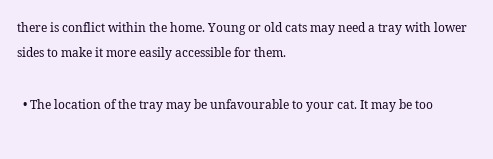there is conflict within the home. Young or old cats may need a tray with lower sides to make it more easily accessible for them.

  • The location of the tray may be unfavourable to your cat. It may be too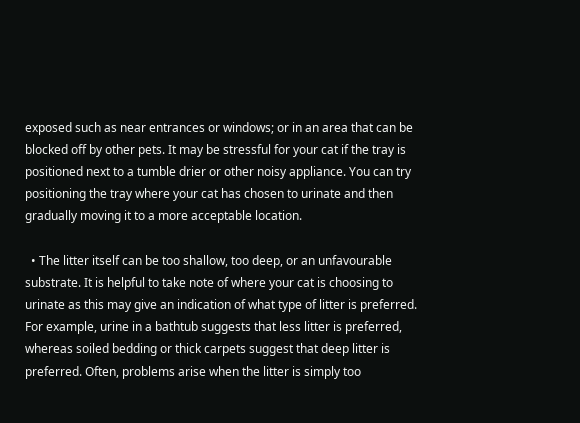exposed such as near entrances or windows; or in an area that can be blocked off by other pets. It may be stressful for your cat if the tray is positioned next to a tumble drier or other noisy appliance. You can try positioning the tray where your cat has chosen to urinate and then gradually moving it to a more acceptable location.

  • The litter itself can be too shallow, too deep, or an unfavourable substrate. It is helpful to take note of where your cat is choosing to urinate as this may give an indication of what type of litter is preferred. For example, urine in a bathtub suggests that less litter is preferred, whereas soiled bedding or thick carpets suggest that deep litter is preferred. Often, problems arise when the litter is simply too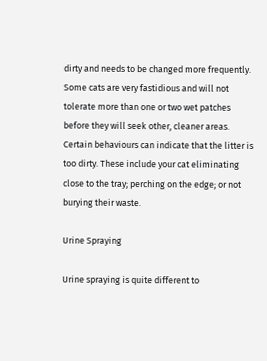dirty and needs to be changed more frequently. Some cats are very fastidious and will not tolerate more than one or two wet patches before they will seek other, cleaner areas. Certain behaviours can indicate that the litter is too dirty. These include your cat eliminating close to the tray; perching on the edge; or not burying their waste.

Urine Spraying

Urine spraying is quite different to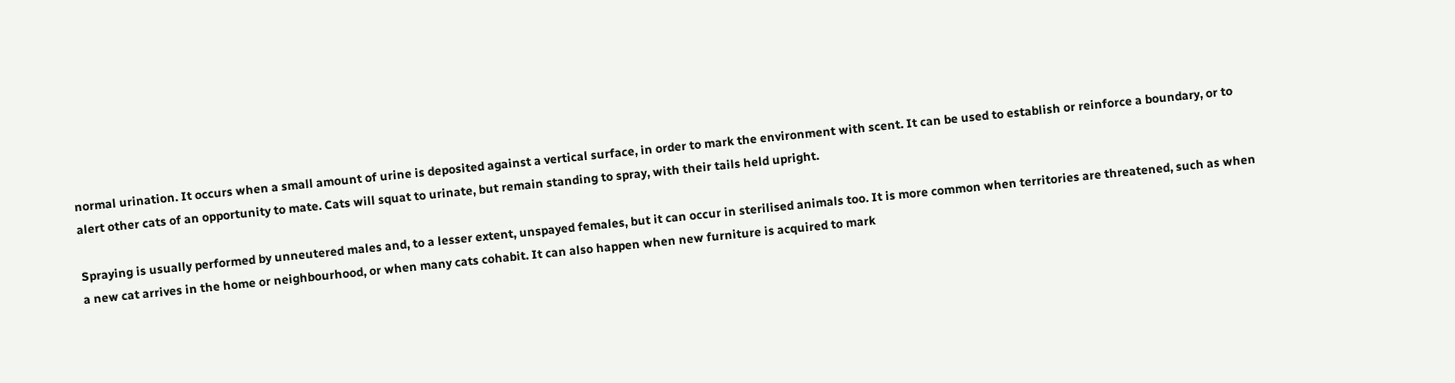normal urination. It occurs when a small amount of urine is deposited against a vertical surface, in order to mark the environment with scent. It can be used to establish or reinforce a boundary, or to alert other cats of an opportunity to mate. Cats will squat to urinate, but remain standing to spray, with their tails held upright.

Spraying is usually performed by unneutered males and, to a lesser extent, unspayed females, but it can occur in sterilised animals too. It is more common when territories are threatened, such as when a new cat arrives in the home or neighbourhood, or when many cats cohabit. It can also happen when new furniture is acquired to mark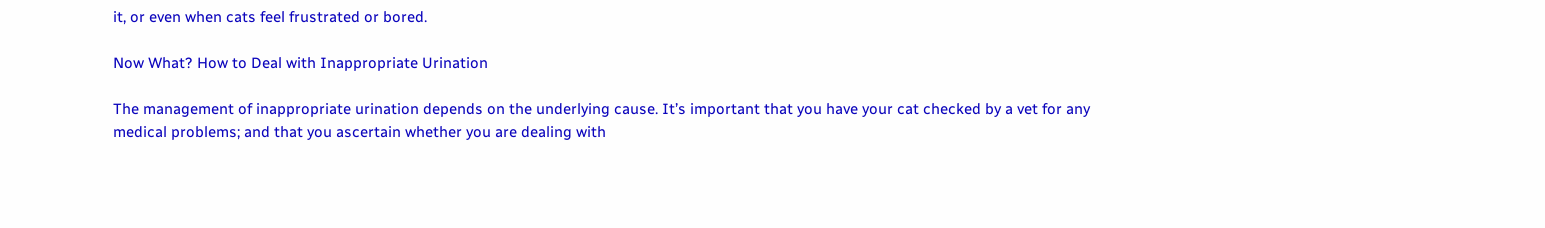it, or even when cats feel frustrated or bored.

Now What? How to Deal with Inappropriate Urination

The management of inappropriate urination depends on the underlying cause. It’s important that you have your cat checked by a vet for any medical problems; and that you ascertain whether you are dealing with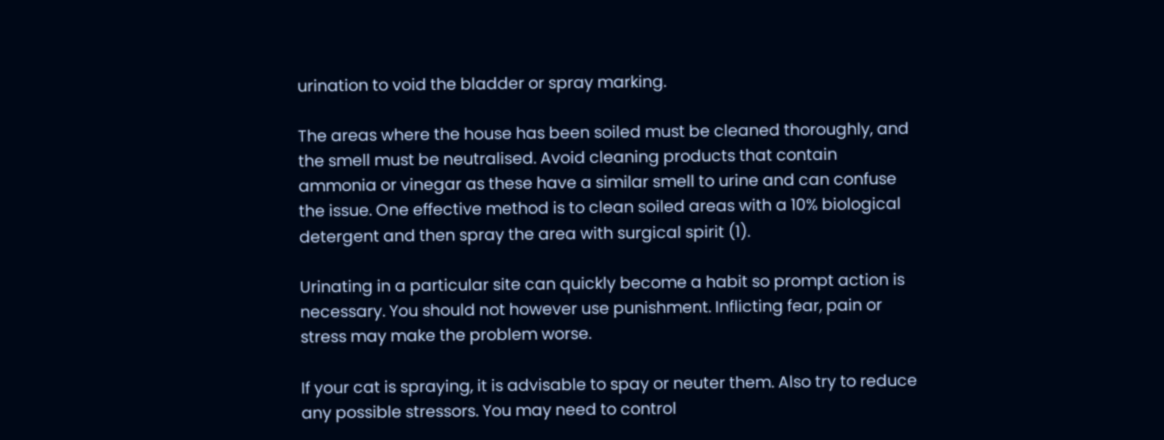urination to void the bladder or spray marking.

The areas where the house has been soiled must be cleaned thoroughly, and the smell must be neutralised. Avoid cleaning products that contain ammonia or vinegar as these have a similar smell to urine and can confuse the issue. One effective method is to clean soiled areas with a 10% biological detergent and then spray the area with surgical spirit (1).

Urinating in a particular site can quickly become a habit so prompt action is necessary. You should not however use punishment. Inflicting fear, pain or stress may make the problem worse.

If your cat is spraying, it is advisable to spay or neuter them. Also try to reduce any possible stressors. You may need to control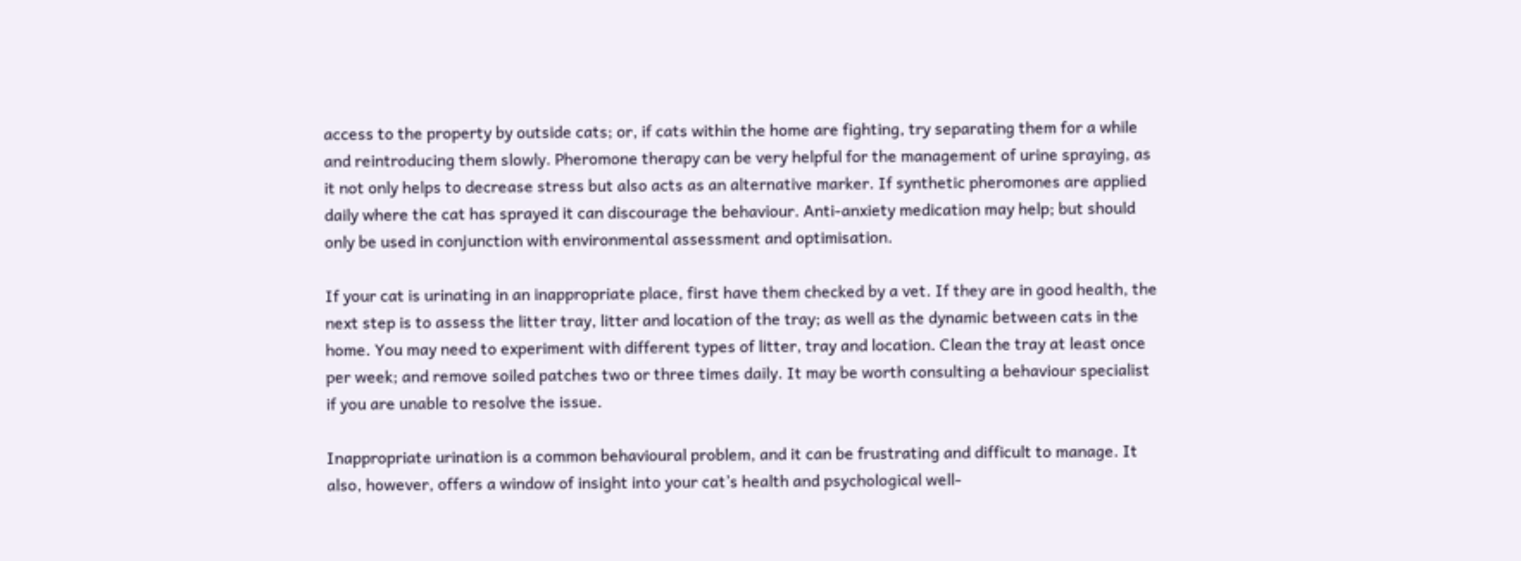access to the property by outside cats; or, if cats within the home are fighting, try separating them for a while and reintroducing them slowly. Pheromone therapy can be very helpful for the management of urine spraying, as it not only helps to decrease stress but also acts as an alternative marker. If synthetic pheromones are applied daily where the cat has sprayed it can discourage the behaviour. Anti-anxiety medication may help; but should only be used in conjunction with environmental assessment and optimisation.

If your cat is urinating in an inappropriate place, first have them checked by a vet. If they are in good health, the next step is to assess the litter tray, litter and location of the tray; as well as the dynamic between cats in the home. You may need to experiment with different types of litter, tray and location. Clean the tray at least once per week; and remove soiled patches two or three times daily. It may be worth consulting a behaviour specialist if you are unable to resolve the issue.

Inappropriate urination is a common behavioural problem, and it can be frustrating and difficult to manage. It also, however, offers a window of insight into your cat’s health and psychological well-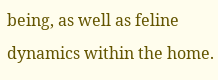being, as well as feline dynamics within the home.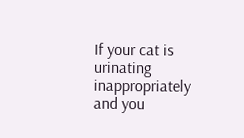If your cat is urinating inappropriately and you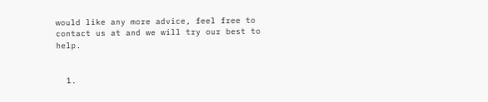would like any more advice, feel free to contact us at and we will try our best to help.


  1.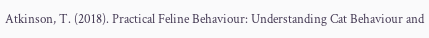Atkinson, T. (2018). Practical Feline Behaviour: Understanding Cat Behaviour and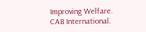Improving Welfare. CAB International.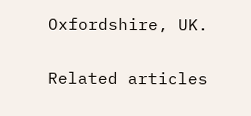Oxfordshire, UK.

Related articles